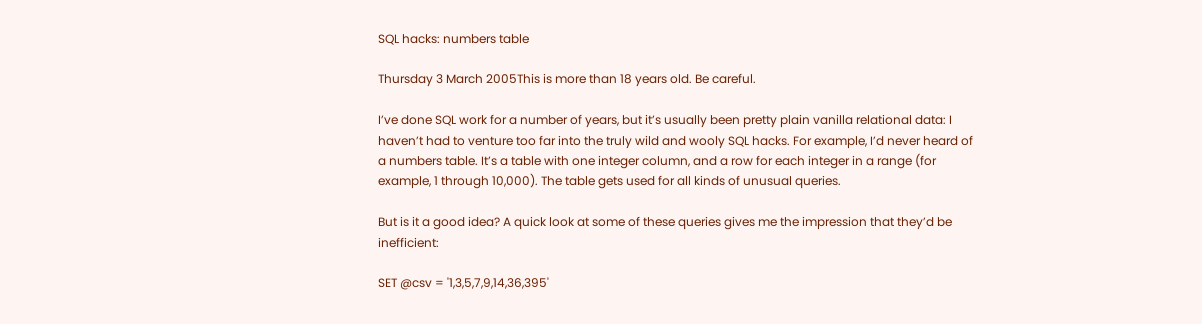SQL hacks: numbers table

Thursday 3 March 2005This is more than 18 years old. Be careful.

I’ve done SQL work for a number of years, but it’s usually been pretty plain vanilla relational data: I haven’t had to venture too far into the truly wild and wooly SQL hacks. For example, I’d never heard of a numbers table. It’s a table with one integer column, and a row for each integer in a range (for example, 1 through 10,000). The table gets used for all kinds of unusual queries.

But is it a good idea? A quick look at some of these queries gives me the impression that they’d be inefficient:

SET @csv = '1,3,5,7,9,14,36,395'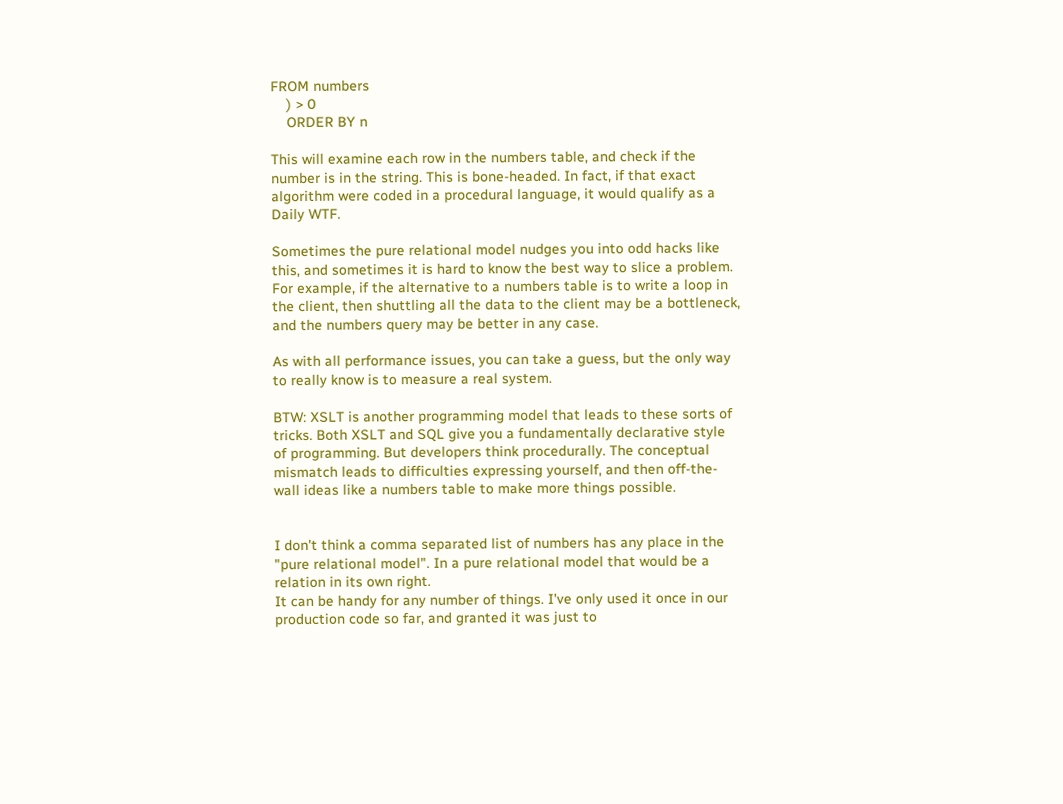FROM numbers
    ) > 0
    ORDER BY n

This will examine each row in the numbers table, and check if the number is in the string. This is bone-headed. In fact, if that exact algorithm were coded in a procedural language, it would qualify as a Daily WTF.

Sometimes the pure relational model nudges you into odd hacks like this, and sometimes it is hard to know the best way to slice a problem. For example, if the alternative to a numbers table is to write a loop in the client, then shuttling all the data to the client may be a bottleneck, and the numbers query may be better in any case.

As with all performance issues, you can take a guess, but the only way to really know is to measure a real system.

BTW: XSLT is another programming model that leads to these sorts of tricks. Both XSLT and SQL give you a fundamentally declarative style of programming. But developers think procedurally. The conceptual mismatch leads to difficulties expressing yourself, and then off-the-wall ideas like a numbers table to make more things possible.


I don't think a comma separated list of numbers has any place in the "pure relational model". In a pure relational model that would be a relation in its own right.
It can be handy for any number of things. I've only used it once in our production code so far, and granted it was just to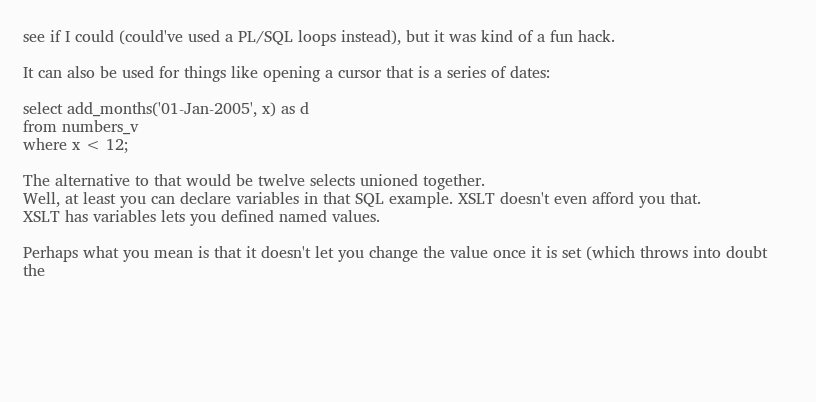see if I could (could've used a PL/SQL loops instead), but it was kind of a fun hack.

It can also be used for things like opening a cursor that is a series of dates:

select add_months('01-Jan-2005', x) as d
from numbers_v
where x < 12;

The alternative to that would be twelve selects unioned together.
Well, at least you can declare variables in that SQL example. XSLT doesn't even afford you that.
XSLT has variables lets you defined named values.

Perhaps what you mean is that it doesn't let you change the value once it is set (which throws into doubt the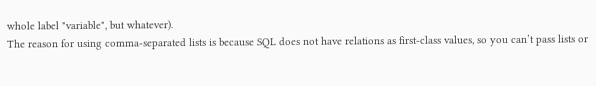whole label "variable", but whatever).
The reason for using comma-separated lists is because SQL does not have relations as first-class values, so you can’t pass lists or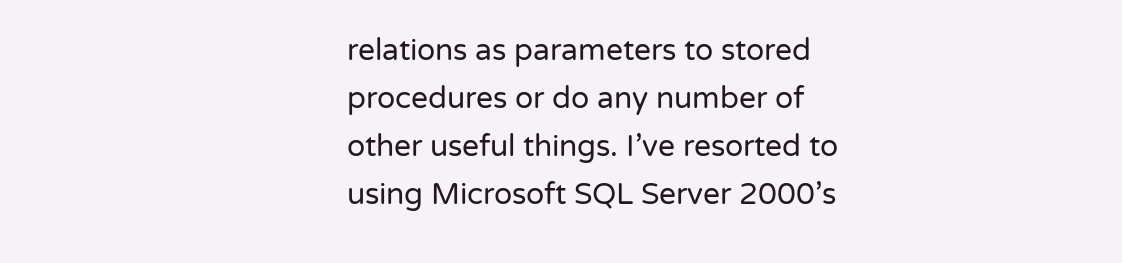relations as parameters to stored procedures or do any number of other useful things. I’ve resorted to using Microsoft SQL Server 2000’s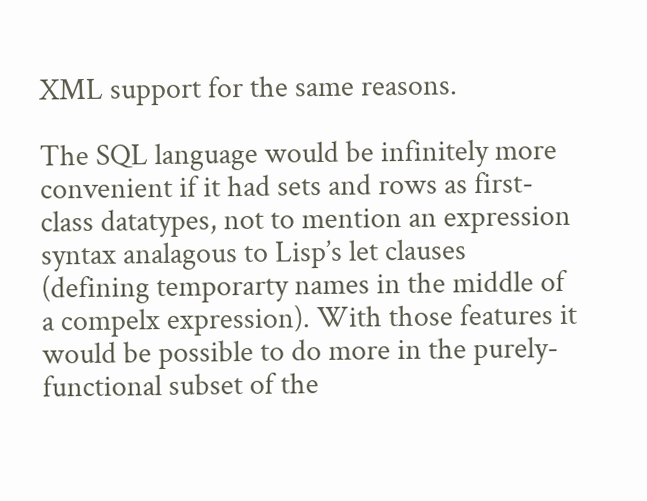XML support for the same reasons.

The SQL language would be infinitely more convenient if it had sets and rows as first-class datatypes, not to mention an expression syntax analagous to Lisp’s let clauses (defining temporarty names in the middle of a compelx expression). With those features it would be possible to do more in the purely-functional subset of the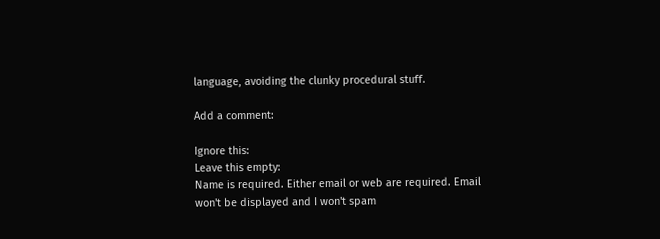language, avoiding the clunky procedural stuff.

Add a comment:

Ignore this:
Leave this empty:
Name is required. Either email or web are required. Email won't be displayed and I won't spam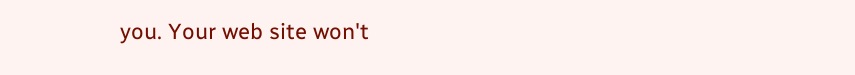you. Your web site won't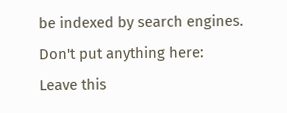be indexed by search engines.
Don't put anything here:
Leave this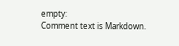empty:
Comment text is Markdown.